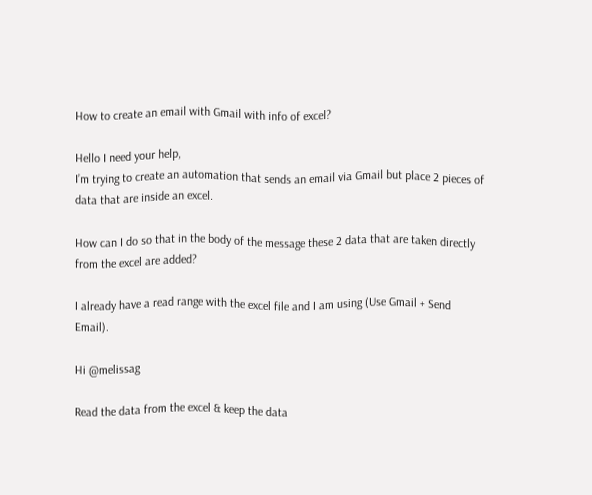How to create an email with Gmail with info of excel?

Hello I need your help,
I’m trying to create an automation that sends an email via Gmail but place 2 pieces of data that are inside an excel.

How can I do so that in the body of the message these 2 data that are taken directly from the excel are added?

I already have a read range with the excel file and I am using (Use Gmail + Send Email).

Hi @melissag

Read the data from the excel & keep the data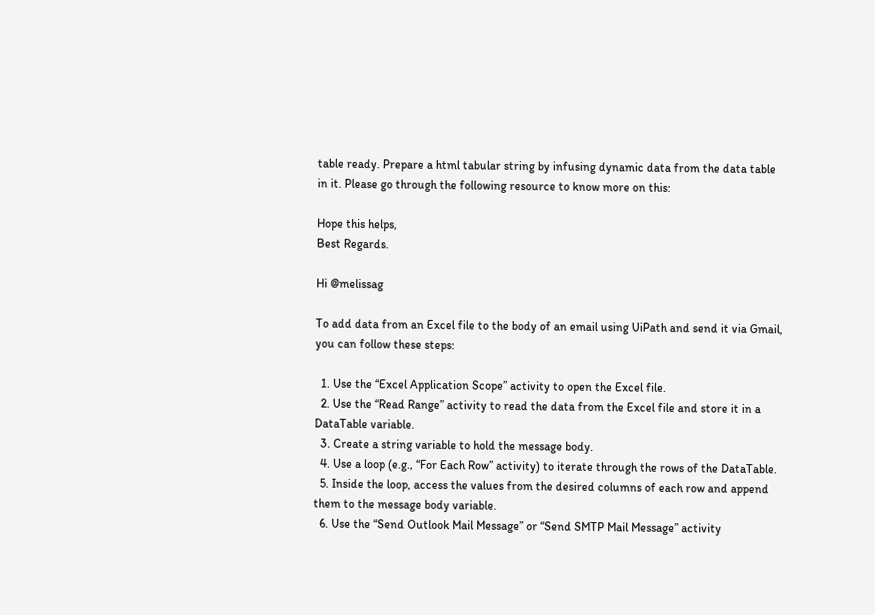table ready. Prepare a html tabular string by infusing dynamic data from the data table in it. Please go through the following resource to know more on this:

Hope this helps,
Best Regards.

Hi @melissag

To add data from an Excel file to the body of an email using UiPath and send it via Gmail, you can follow these steps:

  1. Use the “Excel Application Scope” activity to open the Excel file.
  2. Use the “Read Range” activity to read the data from the Excel file and store it in a DataTable variable.
  3. Create a string variable to hold the message body.
  4. Use a loop (e.g., “For Each Row” activity) to iterate through the rows of the DataTable.
  5. Inside the loop, access the values from the desired columns of each row and append them to the message body variable.
  6. Use the “Send Outlook Mail Message” or “Send SMTP Mail Message” activity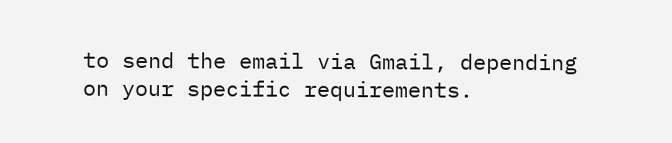to send the email via Gmail, depending on your specific requirements.